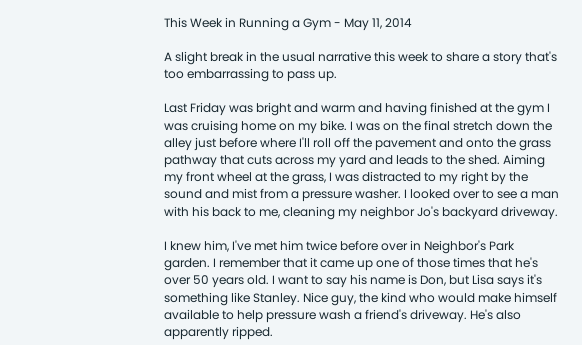This Week in Running a Gym - May 11, 2014

A slight break in the usual narrative this week to share a story that's too embarrassing to pass up.

Last Friday was bright and warm and having finished at the gym I was cruising home on my bike. I was on the final stretch down the alley just before where I'll roll off the pavement and onto the grass pathway that cuts across my yard and leads to the shed. Aiming my front wheel at the grass, I was distracted to my right by the sound and mist from a pressure washer. I looked over to see a man with his back to me, cleaning my neighbor Jo's backyard driveway.

I knew him, I've met him twice before over in Neighbor's Park garden. I remember that it came up one of those times that he's over 50 years old. I want to say his name is Don, but Lisa says it's something like Stanley. Nice guy, the kind who would make himself available to help pressure wash a friend's driveway. He's also apparently ripped.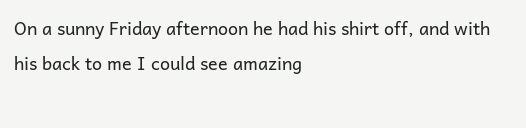On a sunny Friday afternoon he had his shirt off, and with his back to me I could see amazing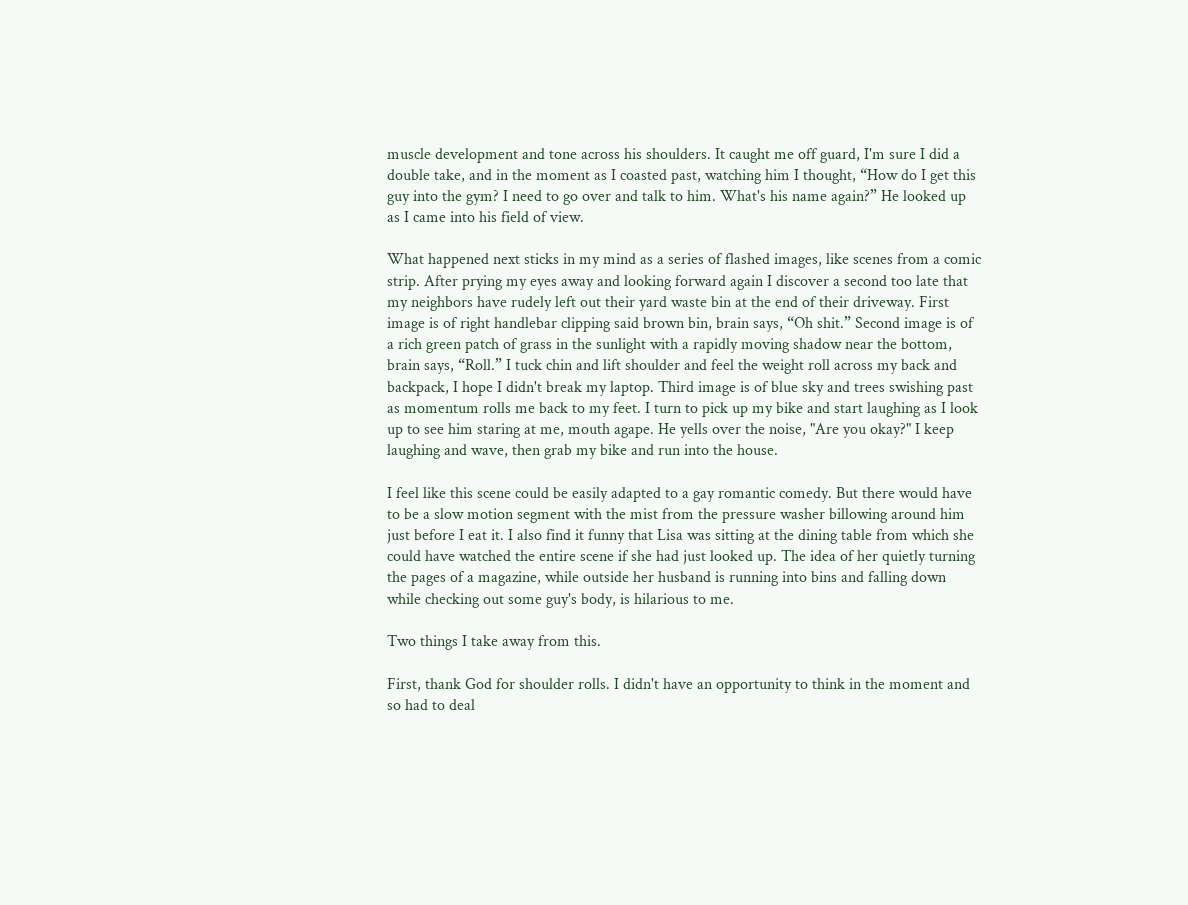muscle development and tone across his shoulders. It caught me off guard, I'm sure I did a double take, and in the moment as I coasted past, watching him I thought, “How do I get this guy into the gym? I need to go over and talk to him. What's his name again?” He looked up as I came into his field of view.

What happened next sticks in my mind as a series of flashed images, like scenes from a comic strip. After prying my eyes away and looking forward again I discover a second too late that my neighbors have rudely left out their yard waste bin at the end of their driveway. First image is of right handlebar clipping said brown bin, brain says, “Oh shit.” Second image is of a rich green patch of grass in the sunlight with a rapidly moving shadow near the bottom, brain says, “Roll.” I tuck chin and lift shoulder and feel the weight roll across my back and backpack, I hope I didn't break my laptop. Third image is of blue sky and trees swishing past as momentum rolls me back to my feet. I turn to pick up my bike and start laughing as I look up to see him staring at me, mouth agape. He yells over the noise, "Are you okay?" I keep laughing and wave, then grab my bike and run into the house.

I feel like this scene could be easily adapted to a gay romantic comedy. But there would have to be a slow motion segment with the mist from the pressure washer billowing around him just before I eat it. I also find it funny that Lisa was sitting at the dining table from which she could have watched the entire scene if she had just looked up. The idea of her quietly turning the pages of a magazine, while outside her husband is running into bins and falling down while checking out some guy's body, is hilarious to me.

Two things I take away from this.

First, thank God for shoulder rolls. I didn't have an opportunity to think in the moment and so had to deal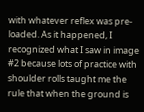with whatever reflex was pre-loaded. As it happened, I recognized what I saw in image #2 because lots of practice with shoulder rolls taught me the rule that when the ground is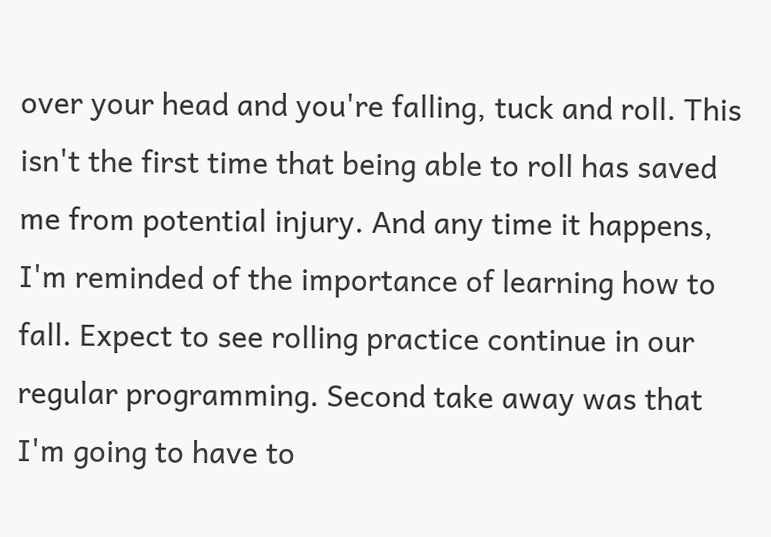over your head and you're falling, tuck and roll. This isn't the first time that being able to roll has saved me from potential injury. And any time it happens, I'm reminded of the importance of learning how to fall. Expect to see rolling practice continue in our regular programming. Second take away was that I'm going to have to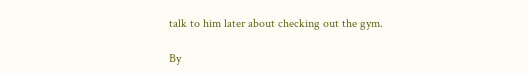talk to him later about checking out the gym.

By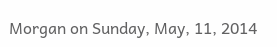Morgan on Sunday, May, 11, 2014